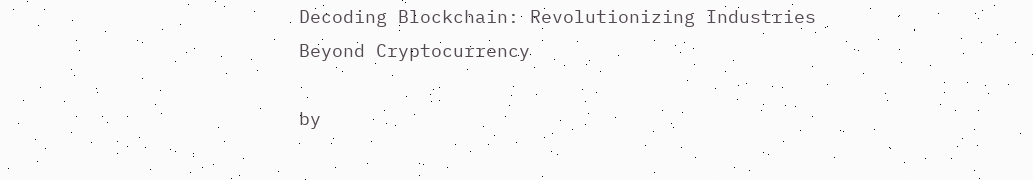Decoding Blockchain: Revolutionizing Industries Beyond Cryptocurrency

by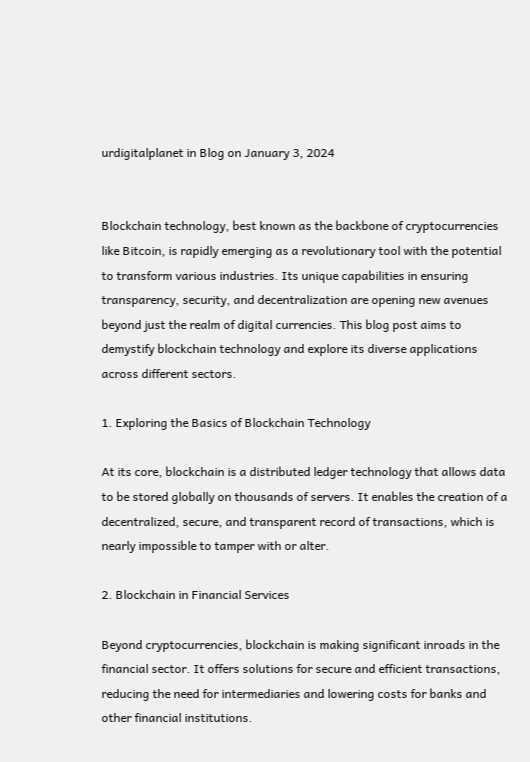urdigitalplanet in Blog on January 3, 2024


Blockchain technology, best known as the backbone of cryptocurrencies like Bitcoin, is rapidly emerging as a revolutionary tool with the potential to transform various industries. Its unique capabilities in ensuring transparency, security, and decentralization are opening new avenues beyond just the realm of digital currencies. This blog post aims to demystify blockchain technology and explore its diverse applications across different sectors.

1. Exploring the Basics of Blockchain Technology

At its core, blockchain is a distributed ledger technology that allows data to be stored globally on thousands of servers. It enables the creation of a decentralized, secure, and transparent record of transactions, which is nearly impossible to tamper with or alter.

2. Blockchain in Financial Services

Beyond cryptocurrencies, blockchain is making significant inroads in the financial sector. It offers solutions for secure and efficient transactions, reducing the need for intermediaries and lowering costs for banks and other financial institutions.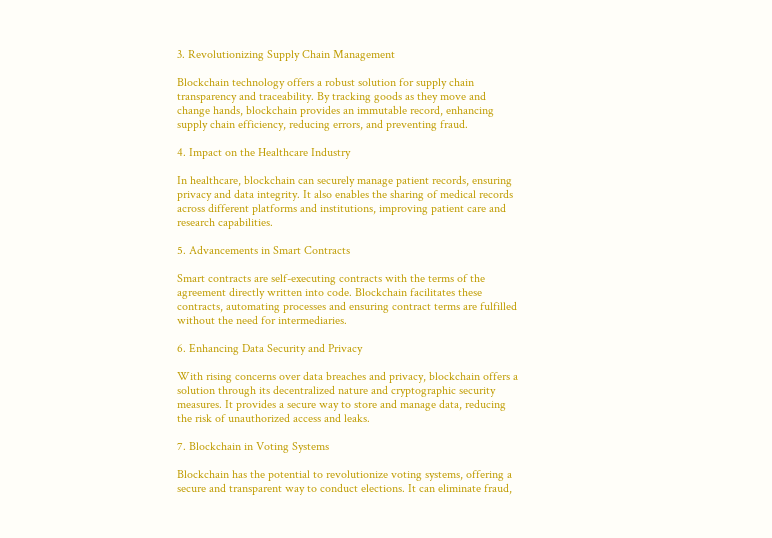3. Revolutionizing Supply Chain Management

Blockchain technology offers a robust solution for supply chain transparency and traceability. By tracking goods as they move and change hands, blockchain provides an immutable record, enhancing supply chain efficiency, reducing errors, and preventing fraud.

4. Impact on the Healthcare Industry

In healthcare, blockchain can securely manage patient records, ensuring privacy and data integrity. It also enables the sharing of medical records across different platforms and institutions, improving patient care and research capabilities.

5. Advancements in Smart Contracts

Smart contracts are self-executing contracts with the terms of the agreement directly written into code. Blockchain facilitates these contracts, automating processes and ensuring contract terms are fulfilled without the need for intermediaries.

6. Enhancing Data Security and Privacy

With rising concerns over data breaches and privacy, blockchain offers a solution through its decentralized nature and cryptographic security measures. It provides a secure way to store and manage data, reducing the risk of unauthorized access and leaks.

7. Blockchain in Voting Systems

Blockchain has the potential to revolutionize voting systems, offering a secure and transparent way to conduct elections. It can eliminate fraud,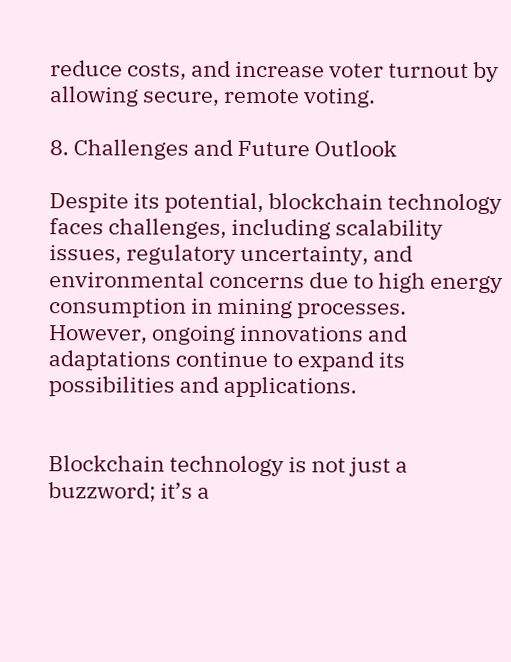reduce costs, and increase voter turnout by allowing secure, remote voting.

8. Challenges and Future Outlook

Despite its potential, blockchain technology faces challenges, including scalability issues, regulatory uncertainty, and environmental concerns due to high energy consumption in mining processes. However, ongoing innovations and adaptations continue to expand its possibilities and applications.


Blockchain technology is not just a buzzword; it’s a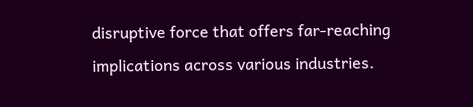disruptive force that offers far-reaching implications across various industries.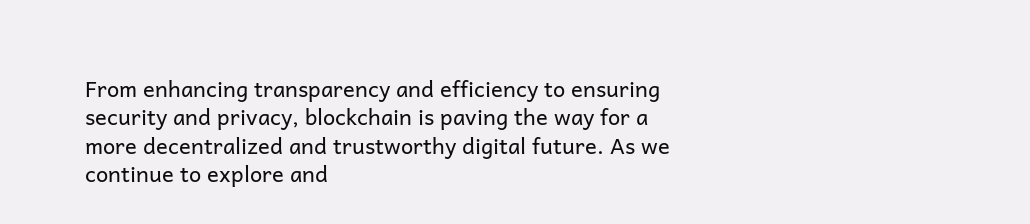From enhancing transparency and efficiency to ensuring security and privacy, blockchain is paving the way for a more decentralized and trustworthy digital future. As we continue to explore and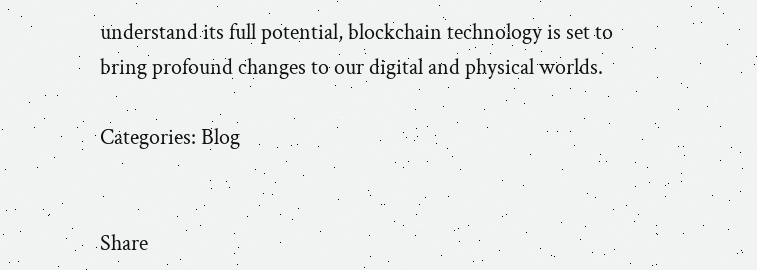understand its full potential, blockchain technology is set to bring profound changes to our digital and physical worlds.

Categories: Blog


Share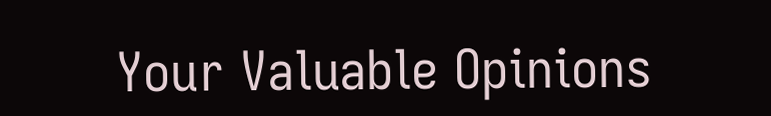Your Valuable Opinions